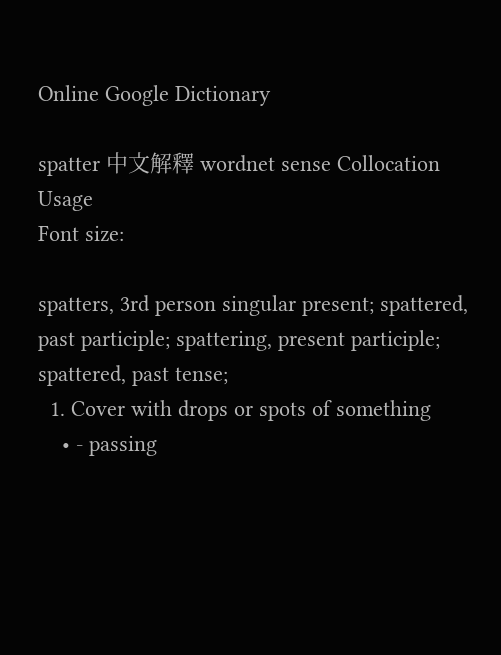Online Google Dictionary

spatter 中文解釋 wordnet sense Collocation Usage
Font size:

spatters, 3rd person singular present; spattered, past participle; spattering, present participle; spattered, past tense;
  1. Cover with drops or spots of something
    • - passing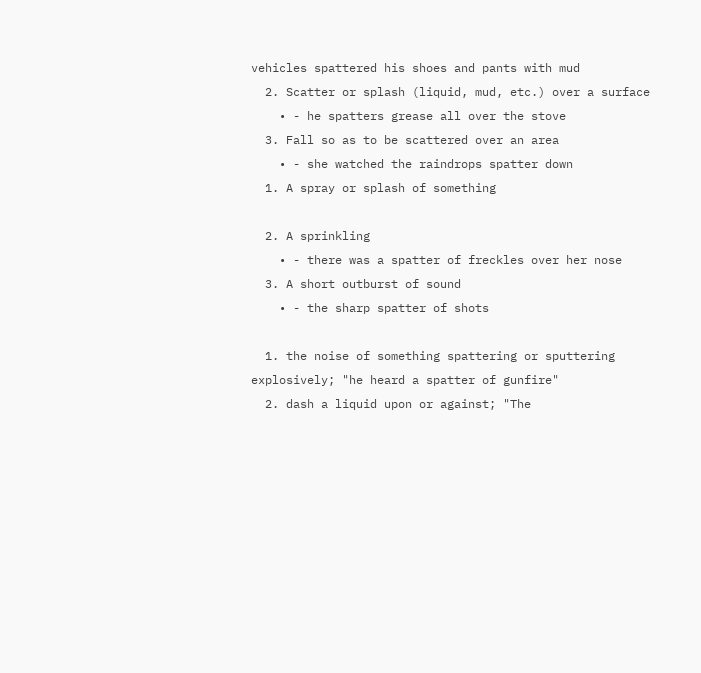vehicles spattered his shoes and pants with mud
  2. Scatter or splash (liquid, mud, etc.) over a surface
    • - he spatters grease all over the stove
  3. Fall so as to be scattered over an area
    • - she watched the raindrops spatter down
  1. A spray or splash of something

  2. A sprinkling
    • - there was a spatter of freckles over her nose
  3. A short outburst of sound
    • - the sharp spatter of shots

  1. the noise of something spattering or sputtering explosively; "he heard a spatter of gunfire"
  2. dash a liquid upon or against; "The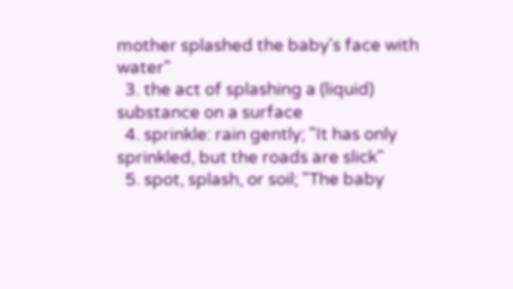mother splashed the baby's face with water"
  3. the act of splashing a (liquid) substance on a surface
  4. sprinkle: rain gently; "It has only sprinkled, but the roads are slick"
  5. spot, splash, or soil; "The baby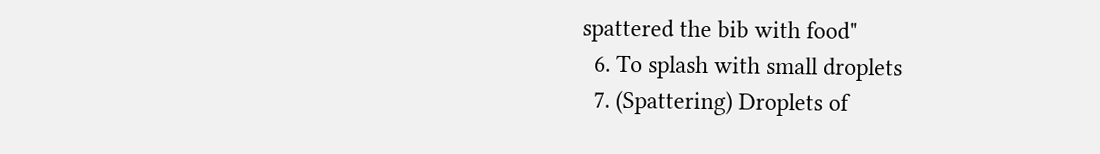spattered the bib with food"
  6. To splash with small droplets
  7. (Spattering) Droplets of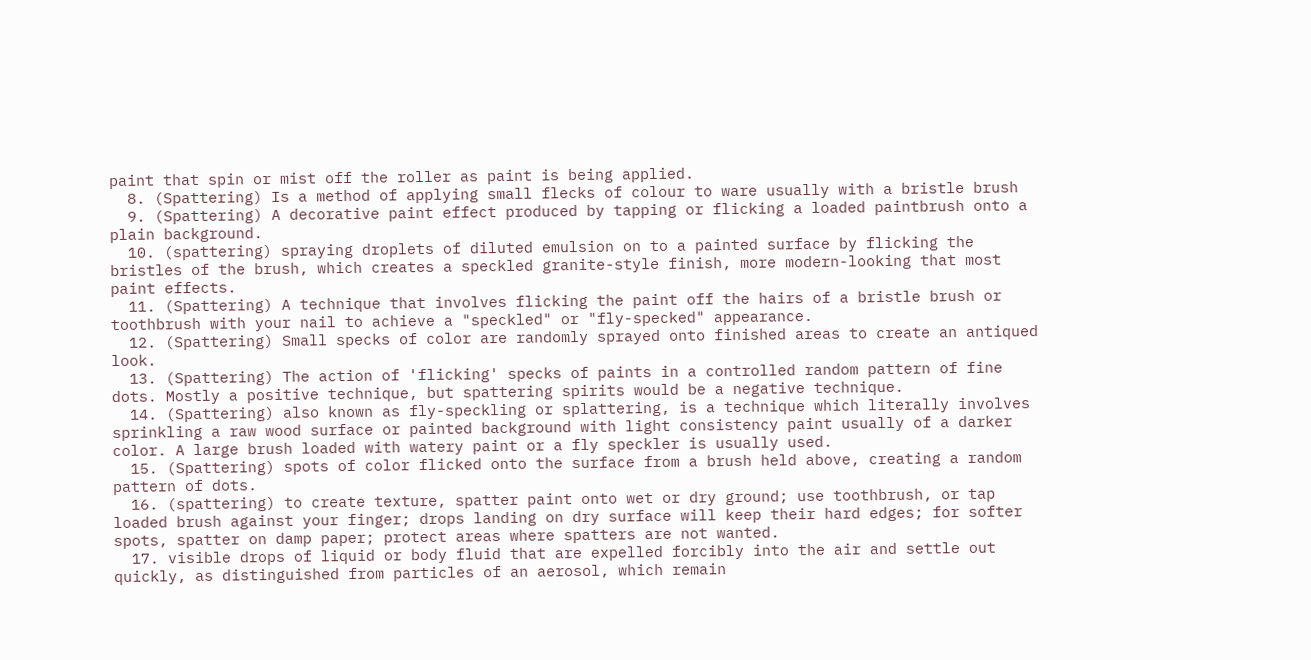paint that spin or mist off the roller as paint is being applied.
  8. (Spattering) Is a method of applying small flecks of colour to ware usually with a bristle brush
  9. (Spattering) A decorative paint effect produced by tapping or flicking a loaded paintbrush onto a plain background.
  10. (spattering) spraying droplets of diluted emulsion on to a painted surface by flicking the bristles of the brush, which creates a speckled granite-style finish, more modern-looking that most paint effects.
  11. (Spattering) A technique that involves flicking the paint off the hairs of a bristle brush or toothbrush with your nail to achieve a "speckled" or "fly-specked" appearance.
  12. (Spattering) Small specks of color are randomly sprayed onto finished areas to create an antiqued look.
  13. (Spattering) The action of 'flicking' specks of paints in a controlled random pattern of fine dots. Mostly a positive technique, but spattering spirits would be a negative technique.
  14. (Spattering) also known as fly-speckling or splattering, is a technique which literally involves sprinkling a raw wood surface or painted background with light consistency paint usually of a darker color. A large brush loaded with watery paint or a fly speckler is usually used.
  15. (Spattering) spots of color flicked onto the surface from a brush held above, creating a random pattern of dots.
  16. (spattering) to create texture, spatter paint onto wet or dry ground; use toothbrush, or tap loaded brush against your finger; drops landing on dry surface will keep their hard edges; for softer spots, spatter on damp paper; protect areas where spatters are not wanted.
  17. visible drops of liquid or body fluid that are expelled forcibly into the air and settle out quickly, as distinguished from particles of an aerosol, which remain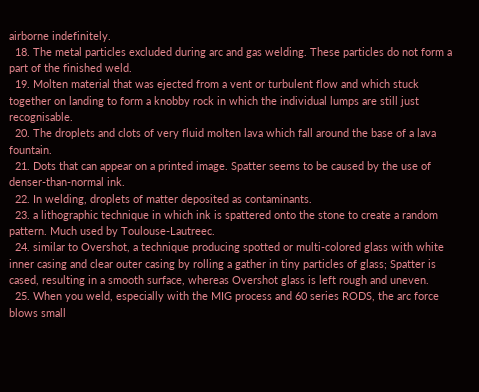airborne indefinitely.
  18. The metal particles excluded during arc and gas welding. These particles do not form a part of the finished weld.
  19. Molten material that was ejected from a vent or turbulent flow and which stuck together on landing to form a knobby rock in which the individual lumps are still just recognisable.
  20. The droplets and clots of very fluid molten lava which fall around the base of a lava fountain.
  21. Dots that can appear on a printed image. Spatter seems to be caused by the use of denser-than-normal ink.
  22. In welding, droplets of matter deposited as contaminants.
  23. a lithographic technique in which ink is spattered onto the stone to create a random pattern. Much used by Toulouse-Lautreec.
  24. similar to Overshot, a technique producing spotted or multi-colored glass with white inner casing and clear outer casing by rolling a gather in tiny particles of glass; Spatter is cased, resulting in a smooth surface, whereas Overshot glass is left rough and uneven.
  25. When you weld, especially with the MIG process and 60 series RODS, the arc force blows small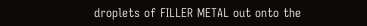droplets of FILLER METAL out onto the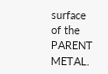surface of the PARENT METAL.